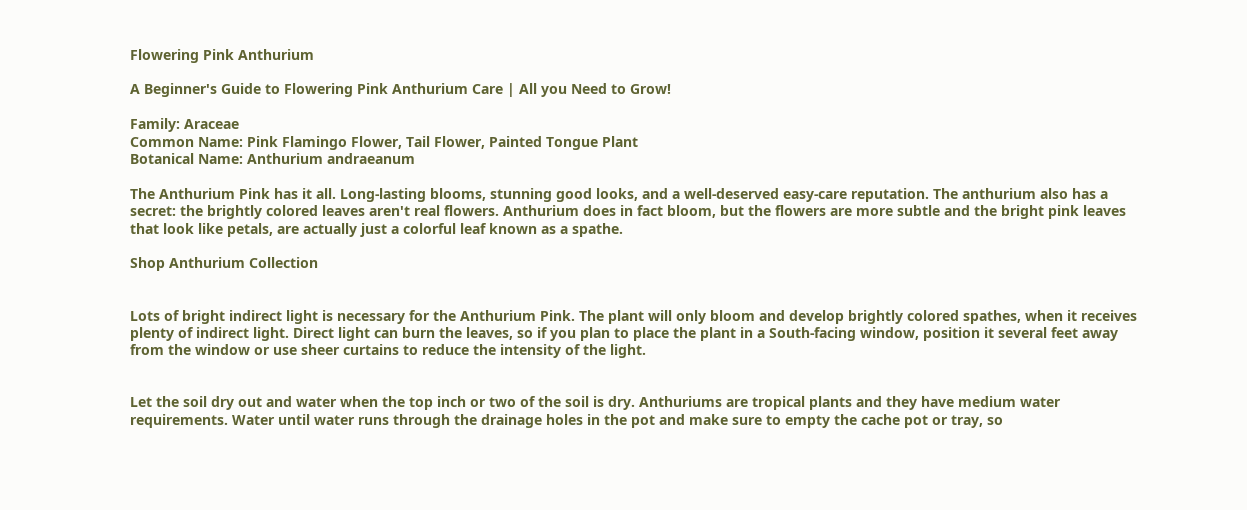Flowering Pink Anthurium

A Beginner's Guide to Flowering Pink Anthurium Care | All you Need to Grow!

Family: Araceae
Common Name: Pink Flamingo Flower, Tail Flower, Painted Tongue Plant
Botanical Name: Anthurium andraeanum

The Anthurium Pink has it all. Long-lasting blooms, stunning good looks, and a well-deserved easy-care reputation. The anthurium also has a secret: the brightly colored leaves aren't real flowers. Anthurium does in fact bloom, but the flowers are more subtle and the bright pink leaves that look like petals, are actually just a colorful leaf known as a spathe.

Shop Anthurium Collection


Lots of bright indirect light is necessary for the Anthurium Pink. The plant will only bloom and develop brightly colored spathes, when it receives plenty of indirect light. Direct light can burn the leaves, so if you plan to place the plant in a South-facing window, position it several feet away from the window or use sheer curtains to reduce the intensity of the light.


Let the soil dry out and water when the top inch or two of the soil is dry. Anthuriums are tropical plants and they have medium water requirements. Water until water runs through the drainage holes in the pot and make sure to empty the cache pot or tray, so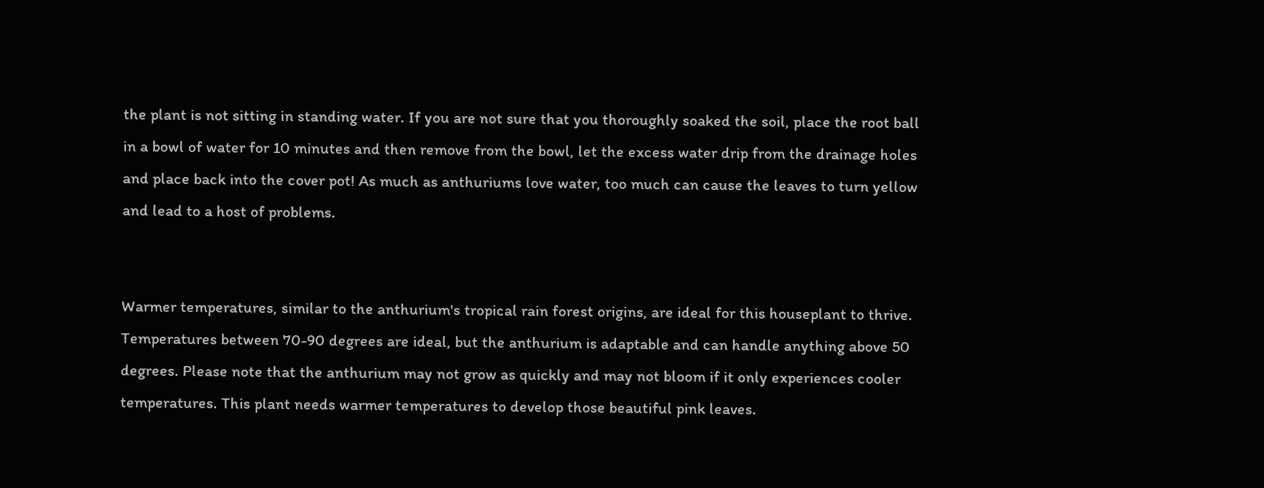the plant is not sitting in standing water. If you are not sure that you thoroughly soaked the soil, place the root ball in a bowl of water for 10 minutes and then remove from the bowl, let the excess water drip from the drainage holes and place back into the cover pot! As much as anthuriums love water, too much can cause the leaves to turn yellow and lead to a host of problems.


Warmer temperatures, similar to the anthurium's tropical rain forest origins, are ideal for this houseplant to thrive. Temperatures between 70-90 degrees are ideal, but the anthurium is adaptable and can handle anything above 50 degrees. Please note that the anthurium may not grow as quickly and may not bloom if it only experiences cooler temperatures. This plant needs warmer temperatures to develop those beautiful pink leaves.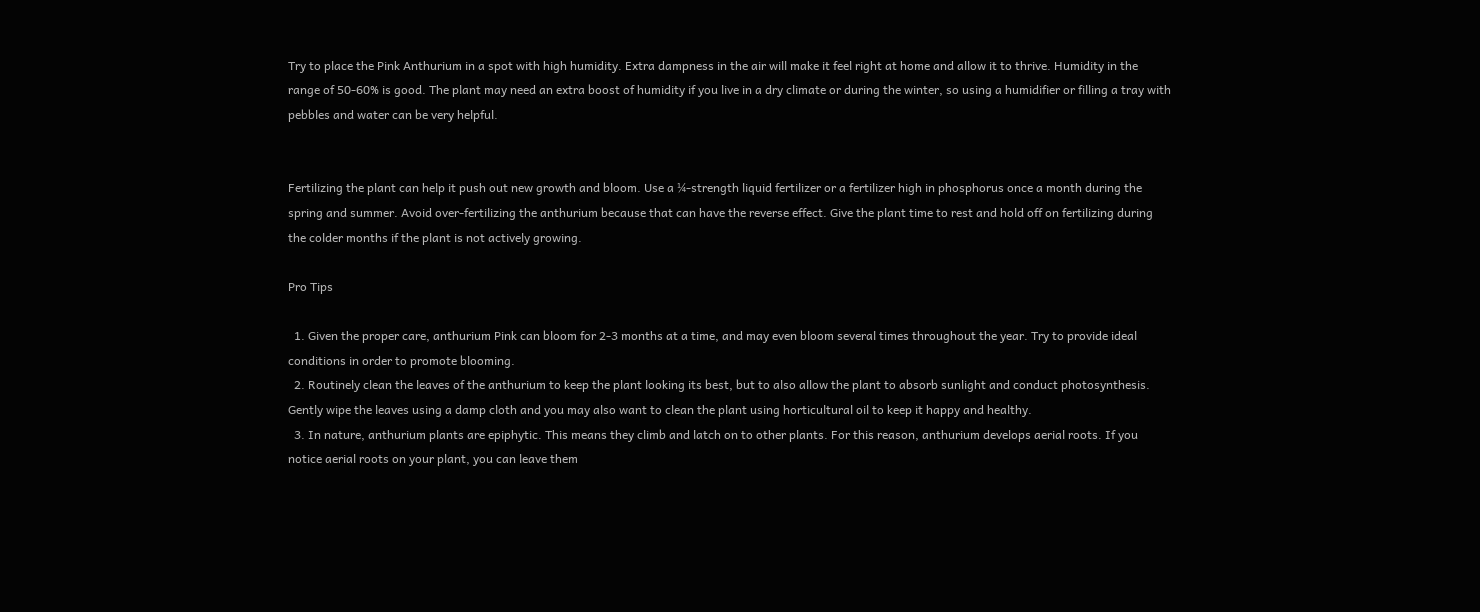Try to place the Pink Anthurium in a spot with high humidity. Extra dampness in the air will make it feel right at home and allow it to thrive. Humidity in the range of 50-60% is good. The plant may need an extra boost of humidity if you live in a dry climate or during the winter, so using a humidifier or filling a tray with pebbles and water can be very helpful.


Fertilizing the plant can help it push out new growth and bloom. Use a ¼-strength liquid fertilizer or a fertilizer high in phosphorus once a month during the spring and summer. Avoid over-fertilizing the anthurium because that can have the reverse effect. Give the plant time to rest and hold off on fertilizing during the colder months if the plant is not actively growing.

Pro Tips

  1. Given the proper care, anthurium Pink can bloom for 2-3 months at a time, and may even bloom several times throughout the year. Try to provide ideal conditions in order to promote blooming.
  2. Routinely clean the leaves of the anthurium to keep the plant looking its best, but to also allow the plant to absorb sunlight and conduct photosynthesis. Gently wipe the leaves using a damp cloth and you may also want to clean the plant using horticultural oil to keep it happy and healthy.
  3. In nature, anthurium plants are epiphytic. This means they climb and latch on to other plants. For this reason, anthurium develops aerial roots. If you notice aerial roots on your plant, you can leave them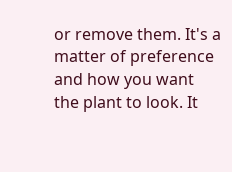or remove them. It's a matter of preference and how you want the plant to look. It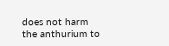does not harm the anthurium to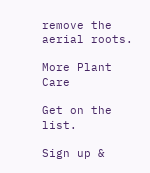remove the aerial roots.

More Plant Care

Get on the list.

Sign up &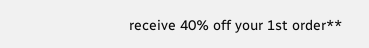receive 40% off your 1st order**